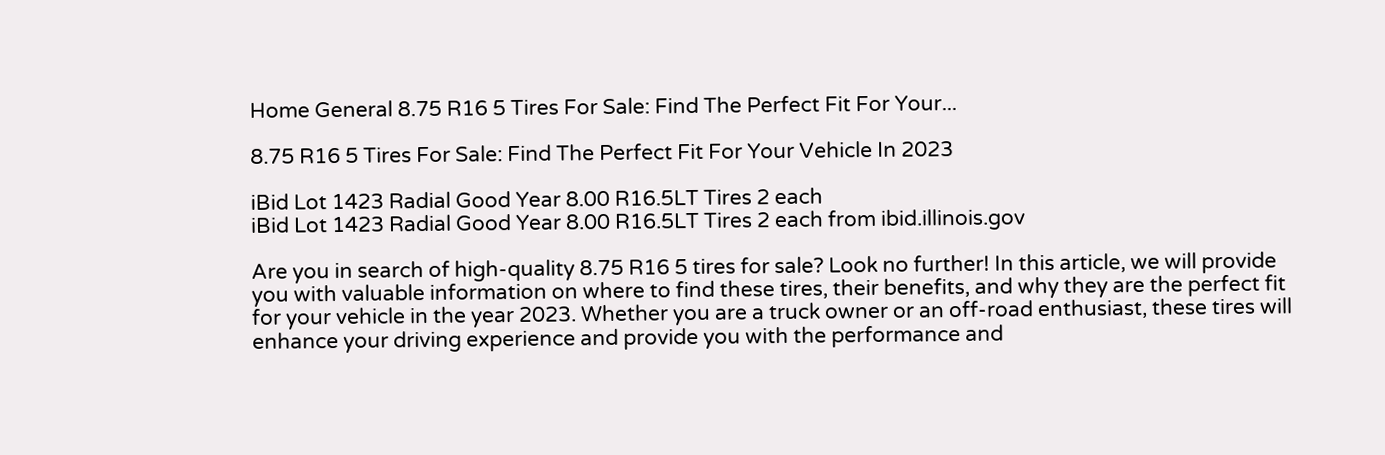Home General 8.75 R16 5 Tires For Sale: Find The Perfect Fit For Your...

8.75 R16 5 Tires For Sale: Find The Perfect Fit For Your Vehicle In 2023

iBid Lot 1423 Radial Good Year 8.00 R16.5LT Tires 2 each
iBid Lot 1423 Radial Good Year 8.00 R16.5LT Tires 2 each from ibid.illinois.gov

Are you in search of high-quality 8.75 R16 5 tires for sale? Look no further! In this article, we will provide you with valuable information on where to find these tires, their benefits, and why they are the perfect fit for your vehicle in the year 2023. Whether you are a truck owner or an off-road enthusiast, these tires will enhance your driving experience and provide you with the performance and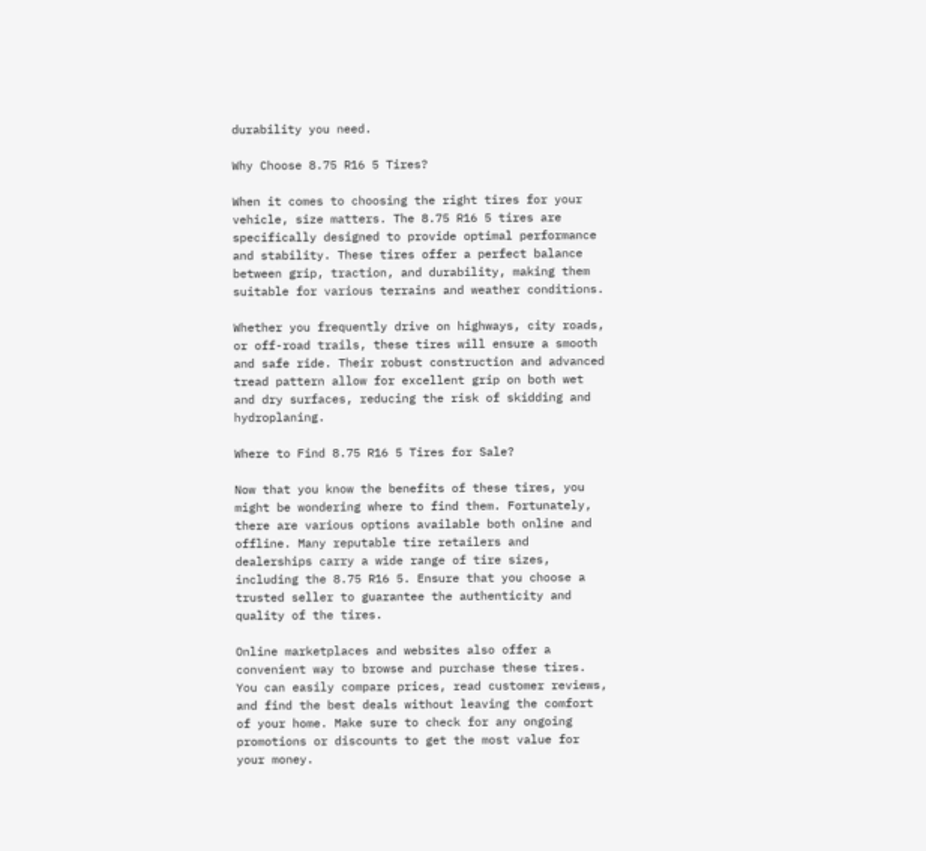durability you need.

Why Choose 8.75 R16 5 Tires?

When it comes to choosing the right tires for your vehicle, size matters. The 8.75 R16 5 tires are specifically designed to provide optimal performance and stability. These tires offer a perfect balance between grip, traction, and durability, making them suitable for various terrains and weather conditions.

Whether you frequently drive on highways, city roads, or off-road trails, these tires will ensure a smooth and safe ride. Their robust construction and advanced tread pattern allow for excellent grip on both wet and dry surfaces, reducing the risk of skidding and hydroplaning.

Where to Find 8.75 R16 5 Tires for Sale?

Now that you know the benefits of these tires, you might be wondering where to find them. Fortunately, there are various options available both online and offline. Many reputable tire retailers and dealerships carry a wide range of tire sizes, including the 8.75 R16 5. Ensure that you choose a trusted seller to guarantee the authenticity and quality of the tires.

Online marketplaces and websites also offer a convenient way to browse and purchase these tires. You can easily compare prices, read customer reviews, and find the best deals without leaving the comfort of your home. Make sure to check for any ongoing promotions or discounts to get the most value for your money.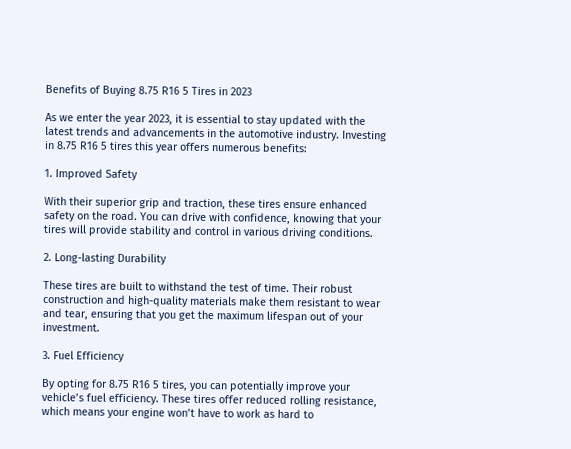Benefits of Buying 8.75 R16 5 Tires in 2023

As we enter the year 2023, it is essential to stay updated with the latest trends and advancements in the automotive industry. Investing in 8.75 R16 5 tires this year offers numerous benefits:

1. Improved Safety

With their superior grip and traction, these tires ensure enhanced safety on the road. You can drive with confidence, knowing that your tires will provide stability and control in various driving conditions.

2. Long-lasting Durability

These tires are built to withstand the test of time. Their robust construction and high-quality materials make them resistant to wear and tear, ensuring that you get the maximum lifespan out of your investment.

3. Fuel Efficiency

By opting for 8.75 R16 5 tires, you can potentially improve your vehicle’s fuel efficiency. These tires offer reduced rolling resistance, which means your engine won’t have to work as hard to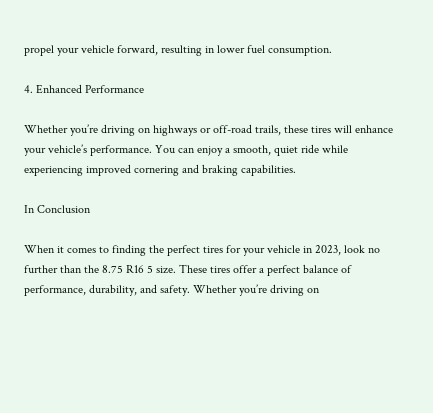propel your vehicle forward, resulting in lower fuel consumption.

4. Enhanced Performance

Whether you’re driving on highways or off-road trails, these tires will enhance your vehicle’s performance. You can enjoy a smooth, quiet ride while experiencing improved cornering and braking capabilities.

In Conclusion

When it comes to finding the perfect tires for your vehicle in 2023, look no further than the 8.75 R16 5 size. These tires offer a perfect balance of performance, durability, and safety. Whether you’re driving on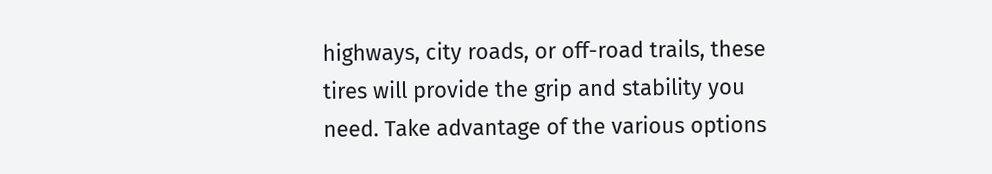highways, city roads, or off-road trails, these tires will provide the grip and stability you need. Take advantage of the various options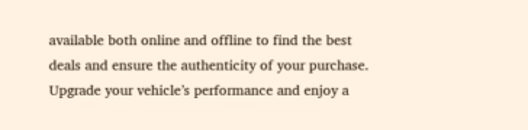available both online and offline to find the best deals and ensure the authenticity of your purchase. Upgrade your vehicle’s performance and enjoy a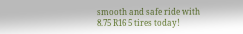smooth and safe ride with 8.75 R16 5 tires today!